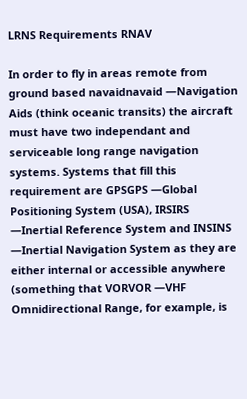LRNS Requirements RNAV

In order to fly in areas remote from ground based navaidnavaid —Navigation Aids (think oceanic transits) the aircraft must have two independant and serviceable long range navigation systems. Systems that fill this requirement are GPSGPS —Global Positioning System (USA), IRSIRS —Inertial Reference System and INSINS —Inertial Navigation System as they are either internal or accessible anywhere (something that VORVOR —VHF Omnidirectional Range, for example, is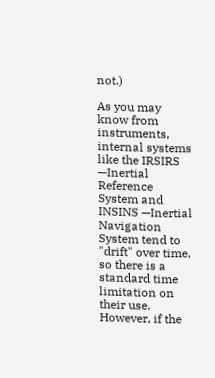not.)

As you may know from instruments, internal systems like the IRSIRS —Inertial Reference System and INSINS —Inertial Navigation System tend to "drift" over time, so there is a standard time limitation on their use. However, if the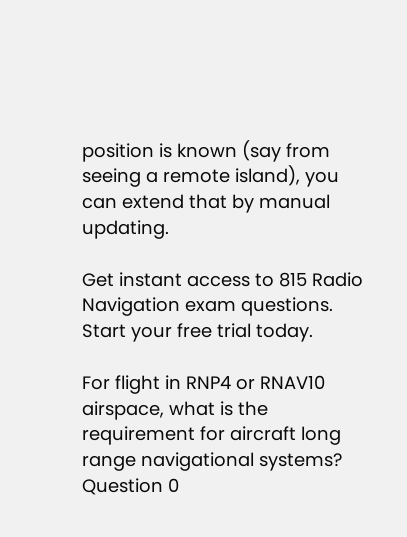position is known (say from seeing a remote island), you can extend that by manual updating.

Get instant access to 815 Radio Navigation exam questions.
Start your free trial today.

For flight in RNP4 or RNAV10 airspace, what is the requirement for aircraft long range navigational systems?
Question 0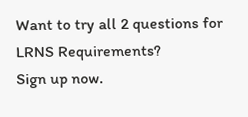Want to try all 2 questions for LRNS Requirements?
Sign up now.